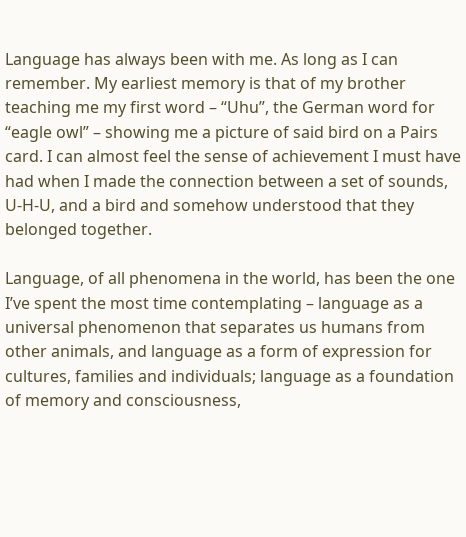Language has always been with me. As long as I can remember. My earliest memory is that of my brother teaching me my first word – “Uhu”, the German word for “eagle owl” – showing me a picture of said bird on a Pairs card. I can almost feel the sense of achievement I must have had when I made the connection between a set of sounds, U-H-U, and a bird and somehow understood that they belonged together.

Language, of all phenomena in the world, has been the one I’ve spent the most time contemplating – language as a universal phenomenon that separates us humans from other animals, and language as a form of expression for cultures, families and individuals; language as a foundation of memory and consciousness,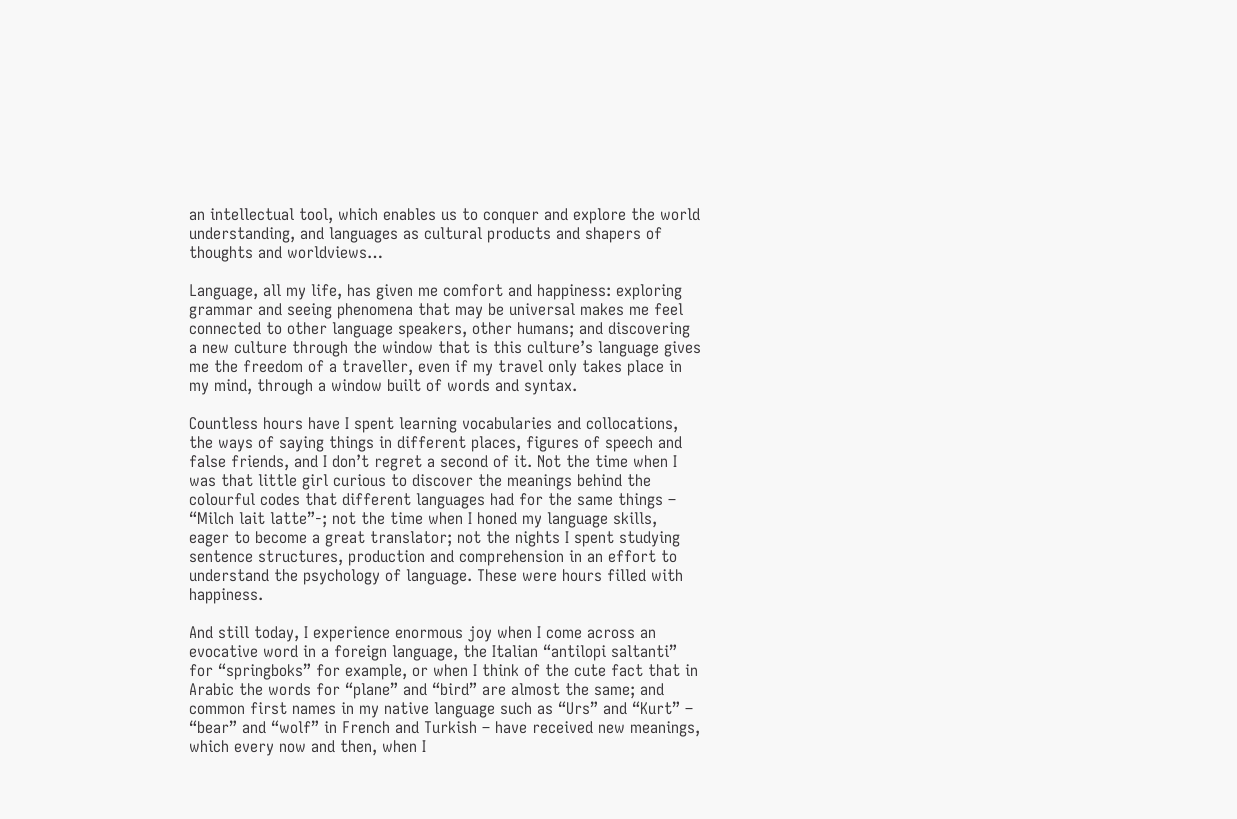an intellectual tool, which enables us to conquer and explore the world understanding, and languages as cultural products and shapers of thoughts and worldviews…

Language, all my life, has given me comfort and happiness: exploring grammar and seeing phenomena that may be universal makes me feel connected to other language speakers, other humans; and discovering a new culture through the window that is this culture’s language gives me the freedom of a traveller, even if my travel only takes place in my mind, through a window built of words and syntax.

Countless hours have I spent learning vocabularies and collocations, the ways of saying things in different places, figures of speech and false friends, and I don’t regret a second of it. Not the time when I was that little girl curious to discover the meanings behind the colourful codes that different languages had for the same things – “Milch lait latte”-; not the time when I honed my language skills, eager to become a great translator; not the nights I spent studying sentence structures, production and comprehension in an effort to understand the psychology of language. These were hours filled with happiness.

And still today, I experience enormous joy when I come across an evocative word in a foreign language, the Italian “antilopi saltanti” for “springboks” for example, or when I think of the cute fact that in Arabic the words for “plane” and “bird” are almost the same; and common first names in my native language such as “Urs” and “Kurt” – “bear” and “wolf” in French and Turkish – have received new meanings, which every now and then, when I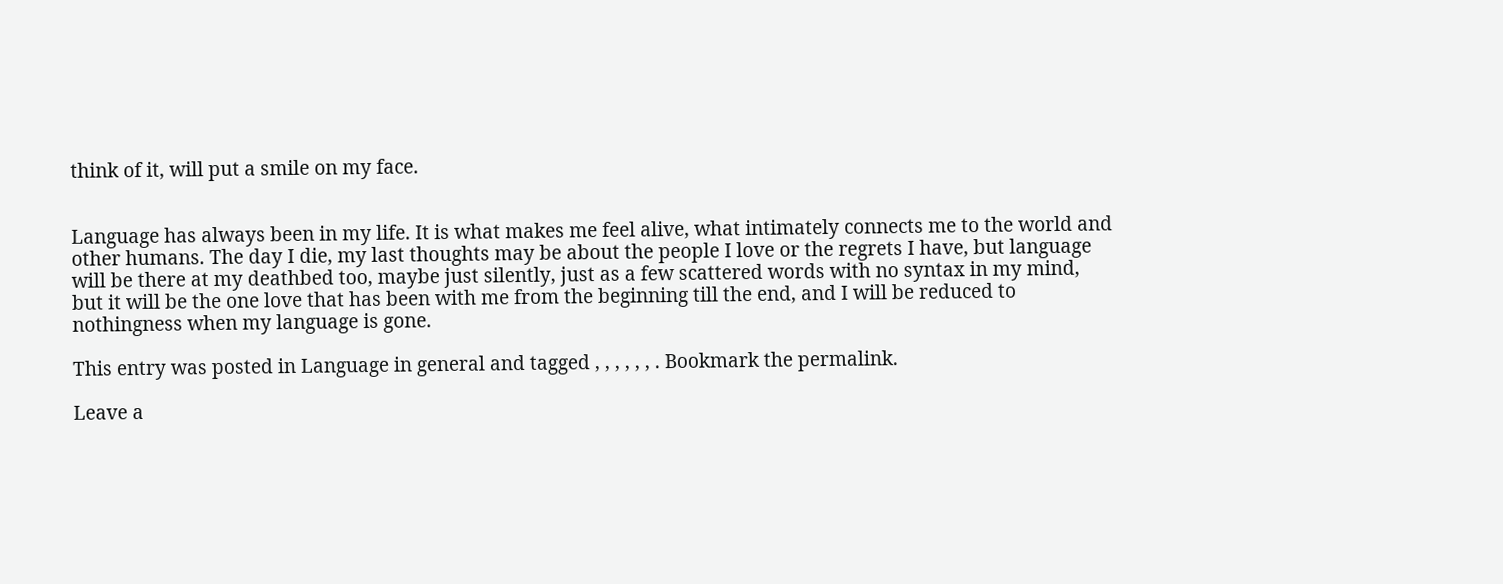think of it, will put a smile on my face.


Language has always been in my life. It is what makes me feel alive, what intimately connects me to the world and other humans. The day I die, my last thoughts may be about the people I love or the regrets I have, but language will be there at my deathbed too, maybe just silently, just as a few scattered words with no syntax in my mind, but it will be the one love that has been with me from the beginning till the end, and I will be reduced to nothingness when my language is gone.

This entry was posted in Language in general and tagged , , , , , , . Bookmark the permalink.

Leave a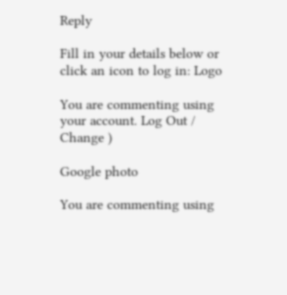Reply

Fill in your details below or click an icon to log in: Logo

You are commenting using your account. Log Out /  Change )

Google photo

You are commenting using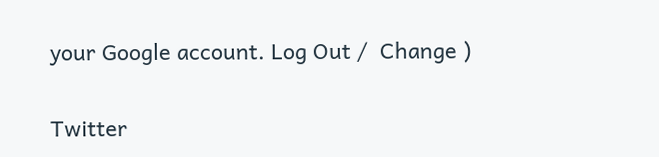your Google account. Log Out /  Change )

Twitter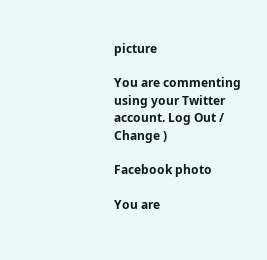picture

You are commenting using your Twitter account. Log Out /  Change )

Facebook photo

You are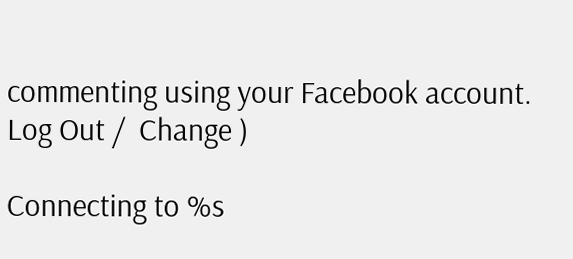commenting using your Facebook account. Log Out /  Change )

Connecting to %s